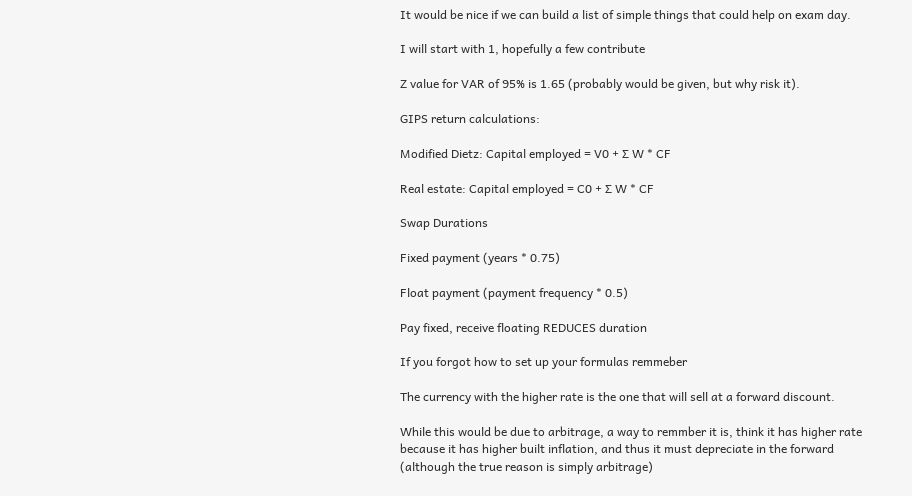It would be nice if we can build a list of simple things that could help on exam day.

I will start with 1, hopefully a few contribute

Z value for VAR of 95% is 1.65 (probably would be given, but why risk it).

GIPS return calculations:

Modified Dietz: Capital employed = V0 + ∑ W * CF

Real estate: Capital employed = C0 + ∑ W * CF

Swap Durations

Fixed payment (years * 0.75)

Float payment (payment frequency * 0.5)

Pay fixed, receive floating REDUCES duration

If you forgot how to set up your formulas remmeber

The currency with the higher rate is the one that will sell at a forward discount.

While this would be due to arbitrage, a way to remmber it is, think it has higher rate because it has higher built inflation, and thus it must depreciate in the forward (although the true reason is simply arbitrage)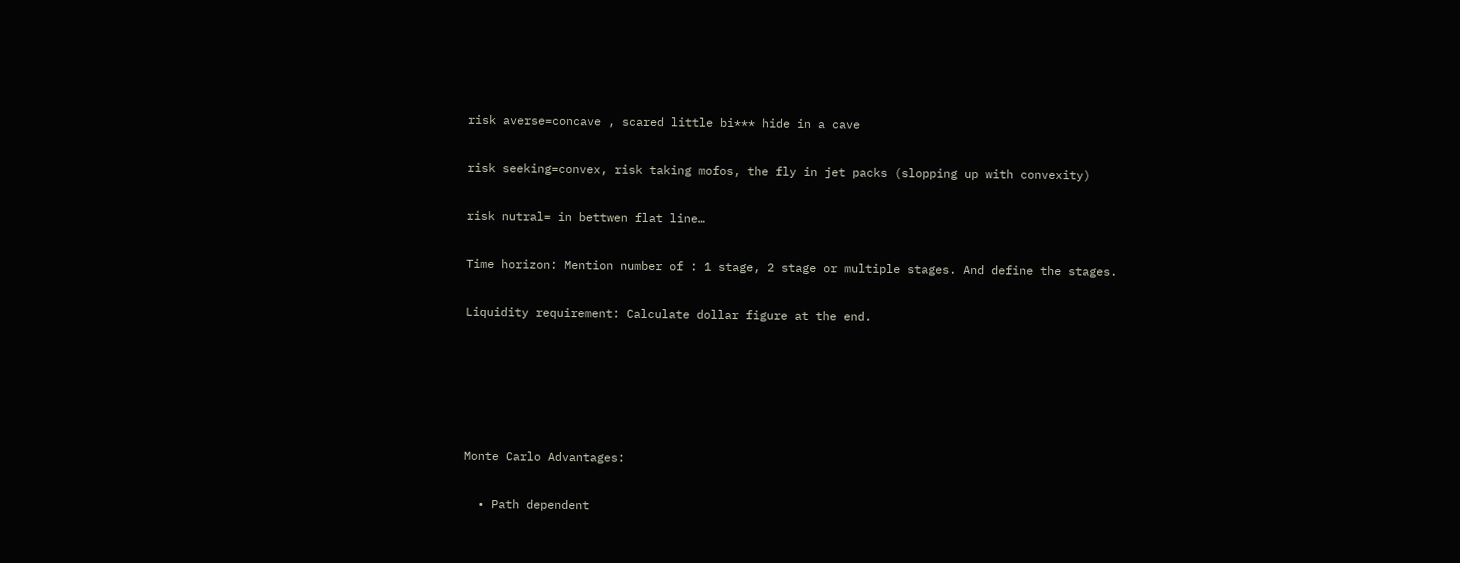risk averse=concave , scared little bi*** hide in a cave

risk seeking=convex, risk taking mofos, the fly in jet packs (slopping up with convexity)

risk nutral= in bettwen flat line…

Time horizon: Mention number of : 1 stage, 2 stage or multiple stages. And define the stages.

Liquidity requirement: Calculate dollar figure at the end.





Monte Carlo Advantages:

  • Path dependent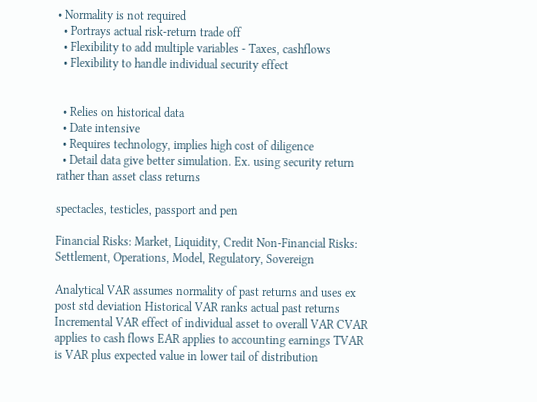• Normality is not required
  • Portrays actual risk-return trade off
  • Flexibility to add multiple variables - Taxes, cashflows
  • Flexibility to handle individual security effect


  • Relies on historical data
  • Date intensive
  • Requires technology, implies high cost of diligence
  • Detail data give better simulation. Ex. using security return rather than asset class returns

spectacles, testicles, passport and pen

Financial Risks: Market, Liquidity, Credit Non-Financial Risks: Settlement, Operations, Model, Regulatory, Sovereign

Analytical VAR assumes normality of past returns and uses ex post std deviation Historical VAR ranks actual past returns Incremental VAR effect of individual asset to overall VAR CVAR applies to cash flows EAR applies to accounting earnings TVAR is VAR plus expected value in lower tail of distribution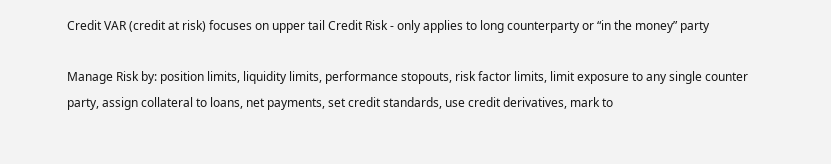Credit VAR (credit at risk) focuses on upper tail Credit Risk - only applies to long counterparty or “in the money” party

Manage Risk by: position limits, liquidity limits, performance stopouts, risk factor limits, limit exposure to any single counter party, assign collateral to loans, net payments, set credit standards, use credit derivatives, mark to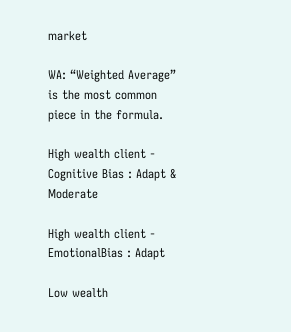market

WA: “Weighted Average” is the most common piece in the formula.

High wealth client - Cognitive Bias : Adapt & Moderate

High wealth client - EmotionalBias : Adapt

Low wealth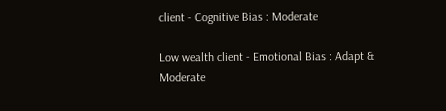client - Cognitive Bias : Moderate

Low wealth client - Emotional Bias : Adapt & Moderate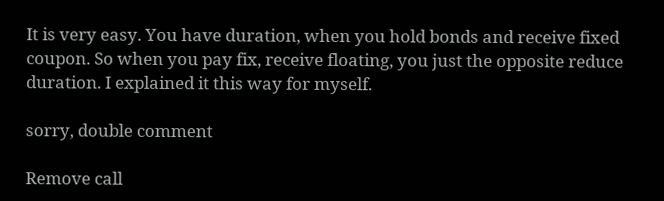It is very easy. You have duration, when you hold bonds and receive fixed coupon. So when you pay fix, receive floating, you just the opposite reduce duration. I explained it this way for myself.

sorry, double comment

Remove call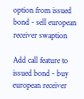option from issued bond - sell european receiver swaption

Add call feature to issued bond - buy european receiver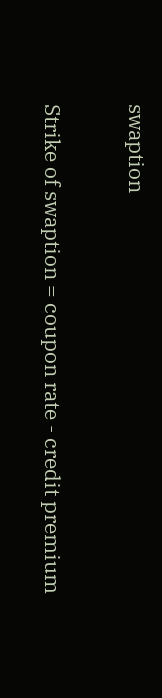swaption

Strike of swaption = coupon rate - credit premium